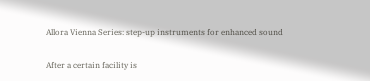Allora Vienna Series: step-up instruments for enhanced sound

After a certain facility is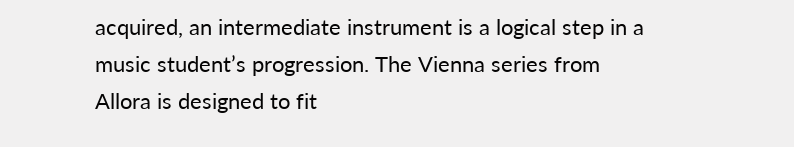acquired, an intermediate instrument is a logical step in a music student’s progression. The Vienna series from Allora is designed to fit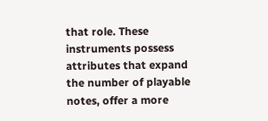that role. These instruments possess attributes that expand the number of playable notes, offer a more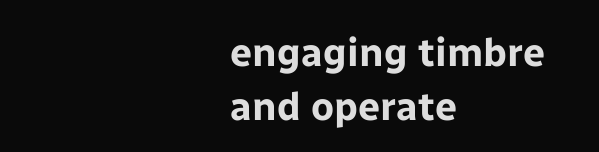engaging timbre and operate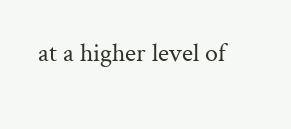at a higher level of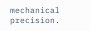mechanical precision.